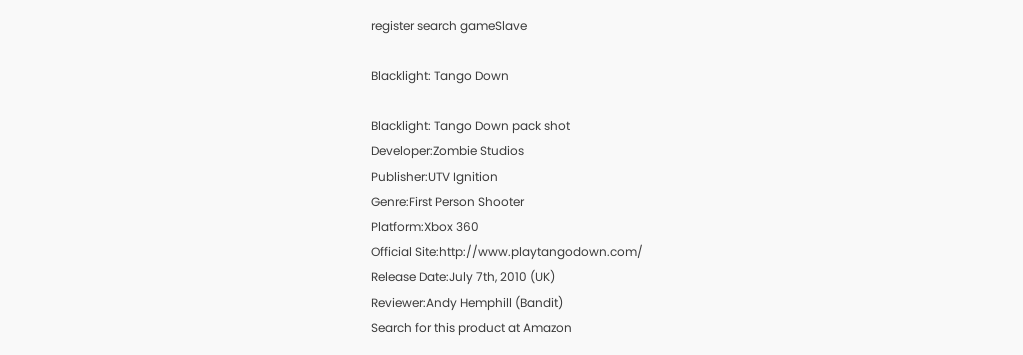register search gameSlave

Blacklight: Tango Down

Blacklight: Tango Down pack shot
Developer:Zombie Studios
Publisher:UTV Ignition
Genre:First Person Shooter
Platform:Xbox 360
Official Site:http://www.playtangodown.com/
Release Date:July 7th, 2010 (UK)
Reviewer:Andy Hemphill (Bandit)
Search for this product at Amazon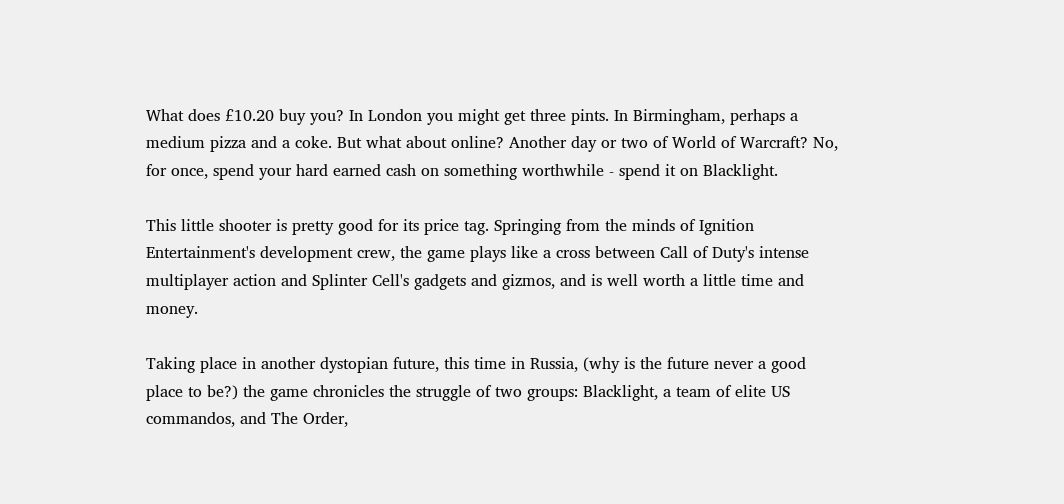What does £10.20 buy you? In London you might get three pints. In Birmingham, perhaps a medium pizza and a coke. But what about online? Another day or two of World of Warcraft? No, for once, spend your hard earned cash on something worthwhile - spend it on Blacklight.

This little shooter is pretty good for its price tag. Springing from the minds of Ignition Entertainment's development crew, the game plays like a cross between Call of Duty's intense multiplayer action and Splinter Cell's gadgets and gizmos, and is well worth a little time and money.

Taking place in another dystopian future, this time in Russia, (why is the future never a good place to be?) the game chronicles the struggle of two groups: Blacklight, a team of elite US commandos, and The Order,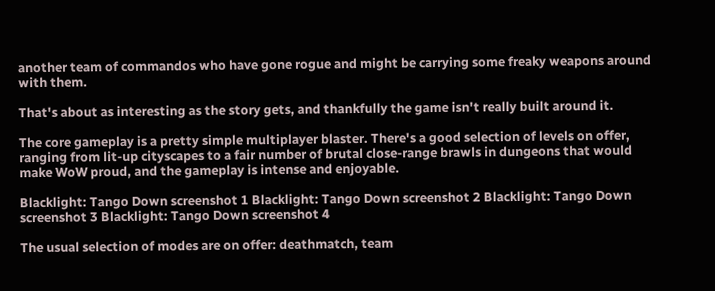another team of commandos who have gone rogue and might be carrying some freaky weapons around with them.

That's about as interesting as the story gets, and thankfully the game isn't really built around it.

The core gameplay is a pretty simple multiplayer blaster. There's a good selection of levels on offer, ranging from lit-up cityscapes to a fair number of brutal close-range brawls in dungeons that would make WoW proud, and the gameplay is intense and enjoyable.

Blacklight: Tango Down screenshot 1 Blacklight: Tango Down screenshot 2 Blacklight: Tango Down screenshot 3 Blacklight: Tango Down screenshot 4

The usual selection of modes are on offer: deathmatch, team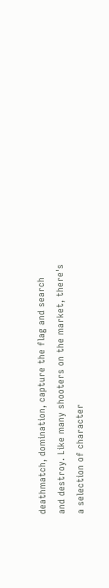deathmatch, domination, capture the flag and search and destroy. Like many shooters on the market, there's a selection of character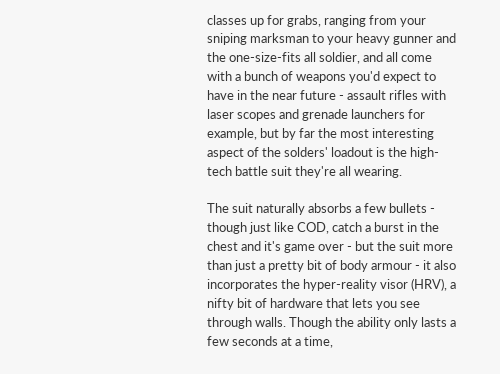classes up for grabs, ranging from your sniping marksman to your heavy gunner and the one-size-fits all soldier, and all come with a bunch of weapons you'd expect to have in the near future - assault rifles with laser scopes and grenade launchers for example, but by far the most interesting aspect of the solders' loadout is the high-tech battle suit they're all wearing.

The suit naturally absorbs a few bullets - though just like COD, catch a burst in the chest and it's game over - but the suit more than just a pretty bit of body armour - it also incorporates the hyper-reality visor (HRV), a nifty bit of hardware that lets you see through walls. Though the ability only lasts a few seconds at a time,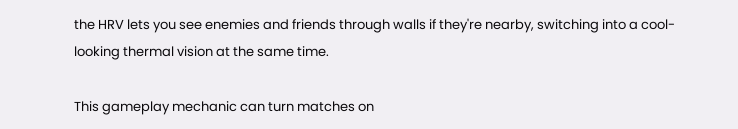the HRV lets you see enemies and friends through walls if they're nearby, switching into a cool-looking thermal vision at the same time.

This gameplay mechanic can turn matches on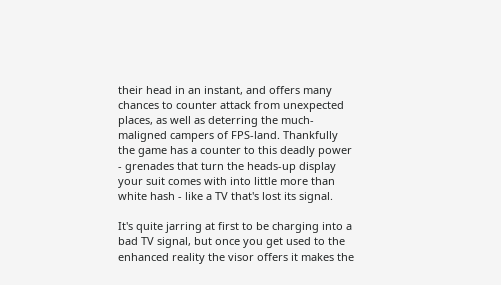their head in an instant, and offers many chances to counter attack from unexpected places, as well as deterring the much-maligned campers of FPS-land. Thankfully the game has a counter to this deadly power - grenades that turn the heads-up display your suit comes with into little more than white hash - like a TV that's lost its signal.

It's quite jarring at first to be charging into a bad TV signal, but once you get used to the enhanced reality the visor offers it makes the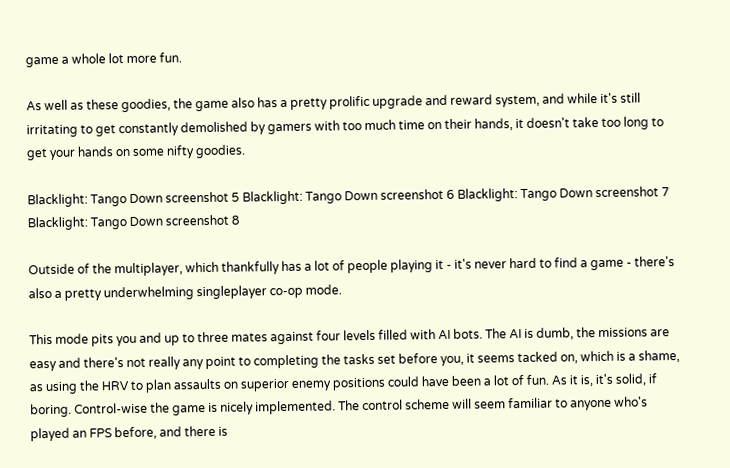game a whole lot more fun.

As well as these goodies, the game also has a pretty prolific upgrade and reward system, and while it's still irritating to get constantly demolished by gamers with too much time on their hands, it doesn't take too long to get your hands on some nifty goodies.

Blacklight: Tango Down screenshot 5 Blacklight: Tango Down screenshot 6 Blacklight: Tango Down screenshot 7 Blacklight: Tango Down screenshot 8

Outside of the multiplayer, which thankfully has a lot of people playing it - it's never hard to find a game - there's also a pretty underwhelming singleplayer co-op mode.

This mode pits you and up to three mates against four levels filled with AI bots. The AI is dumb, the missions are easy and there's not really any point to completing the tasks set before you, it seems tacked on, which is a shame, as using the HRV to plan assaults on superior enemy positions could have been a lot of fun. As it is, it's solid, if boring. Control-wise the game is nicely implemented. The control scheme will seem familiar to anyone who's played an FPS before, and there is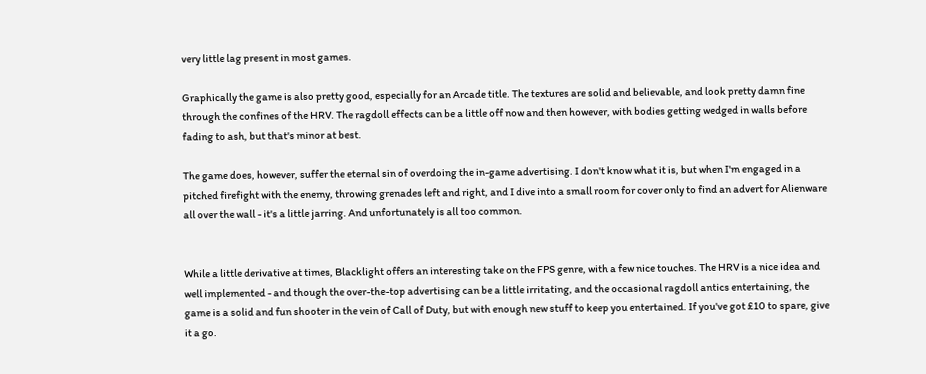very little lag present in most games.

Graphically the game is also pretty good, especially for an Arcade title. The textures are solid and believable, and look pretty damn fine through the confines of the HRV. The ragdoll effects can be a little off now and then however, with bodies getting wedged in walls before fading to ash, but that's minor at best.

The game does, however, suffer the eternal sin of overdoing the in-game advertising. I don't know what it is, but when I'm engaged in a pitched firefight with the enemy, throwing grenades left and right, and I dive into a small room for cover only to find an advert for Alienware all over the wall - it's a little jarring. And unfortunately is all too common.


While a little derivative at times, Blacklight offers an interesting take on the FPS genre, with a few nice touches. The HRV is a nice idea and well implemented - and though the over-the-top advertising can be a little irritating, and the occasional ragdoll antics entertaining, the game is a solid and fun shooter in the vein of Call of Duty, but with enough new stuff to keep you entertained. If you've got £10 to spare, give it a go.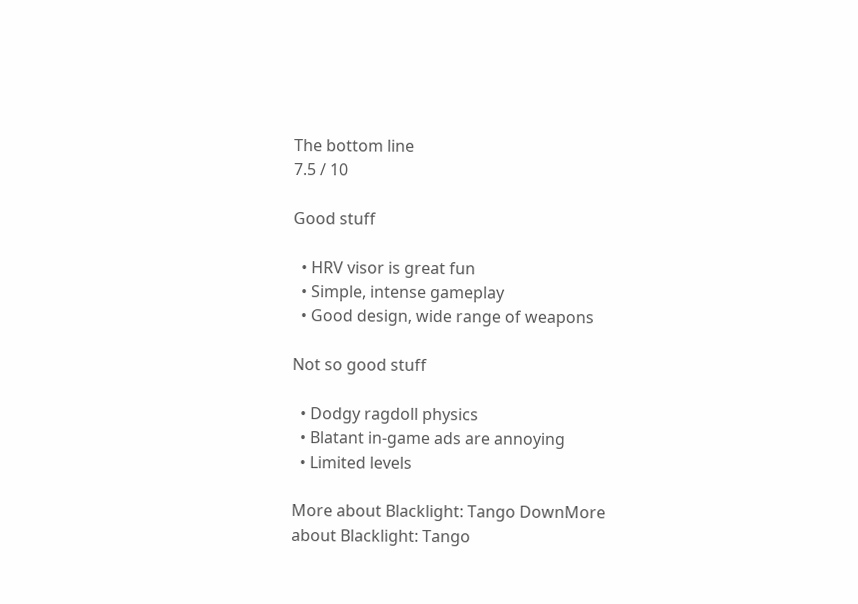The bottom line
7.5 / 10

Good stuff

  • HRV visor is great fun
  • Simple, intense gameplay
  • Good design, wide range of weapons

Not so good stuff

  • Dodgy ragdoll physics
  • Blatant in-game ads are annoying
  • Limited levels

More about Blacklight: Tango DownMore about Blacklight: Tango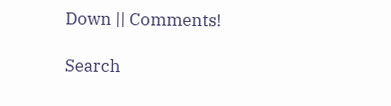Down || Comments!

Search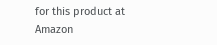for this product at Amazon